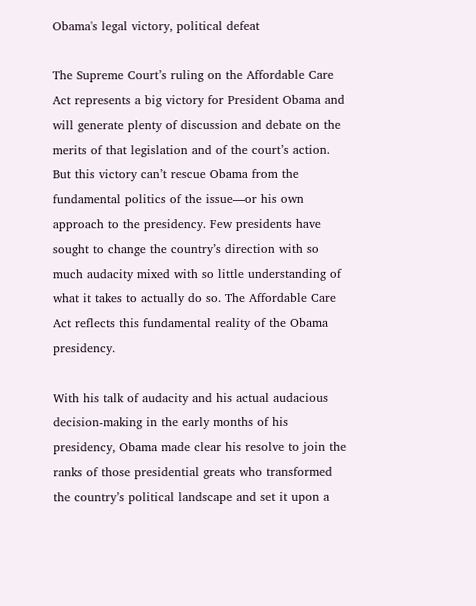Obama's legal victory, political defeat

The Supreme Court’s ruling on the Affordable Care Act represents a big victory for President Obama and will generate plenty of discussion and debate on the merits of that legislation and of the court’s action. But this victory can’t rescue Obama from the fundamental politics of the issue—or his own approach to the presidency. Few presidents have sought to change the country’s direction with so much audacity mixed with so little understanding of what it takes to actually do so. The Affordable Care Act reflects this fundamental reality of the Obama presidency.

With his talk of audacity and his actual audacious decision-making in the early months of his presidency, Obama made clear his resolve to join the ranks of those presidential greats who transformed the country’s political landscape and set it upon a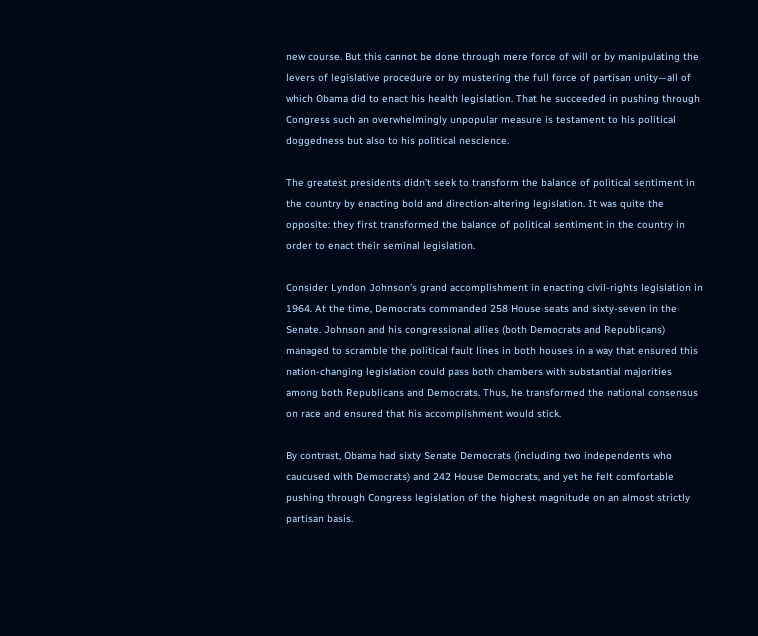new course. But this cannot be done through mere force of will or by manipulating the levers of legislative procedure or by mustering the full force of partisan unity—all of which Obama did to enact his health legislation. That he succeeded in pushing through Congress such an overwhelmingly unpopular measure is testament to his political doggedness but also to his political nescience.

The greatest presidents didn’t seek to transform the balance of political sentiment in the country by enacting bold and direction-altering legislation. It was quite the opposite: they first transformed the balance of political sentiment in the country in order to enact their seminal legislation.

Consider Lyndon Johnson’s grand accomplishment in enacting civil-rights legislation in 1964. At the time, Democrats commanded 258 House seats and sixty-seven in the Senate. Johnson and his congressional allies (both Democrats and Republicans) managed to scramble the political fault lines in both houses in a way that ensured this nation-changing legislation could pass both chambers with substantial majorities among both Republicans and Democrats. Thus, he transformed the national consensus on race and ensured that his accomplishment would stick.

By contrast, Obama had sixty Senate Democrats (including two independents who caucused with Democrats) and 242 House Democrats, and yet he felt comfortable pushing through Congress legislation of the highest magnitude on an almost strictly partisan basis.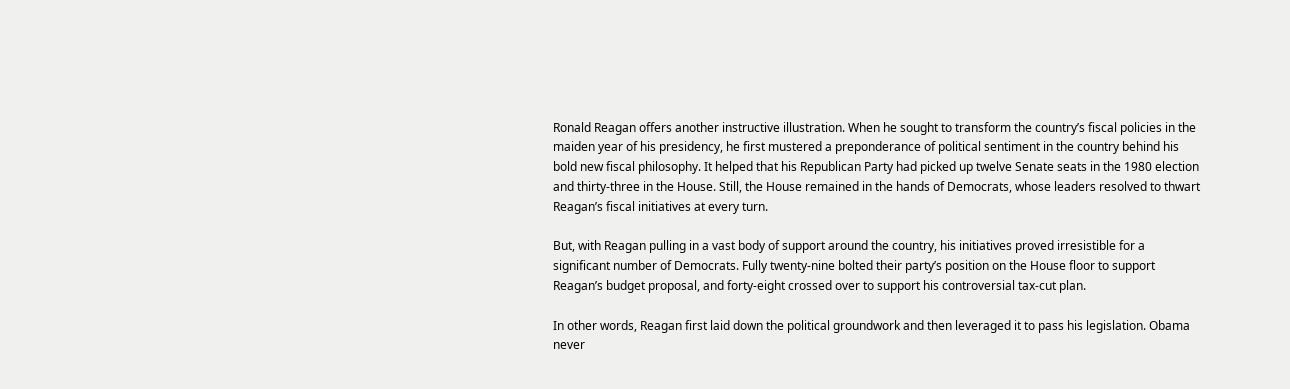Ronald Reagan offers another instructive illustration. When he sought to transform the country’s fiscal policies in the maiden year of his presidency, he first mustered a preponderance of political sentiment in the country behind his bold new fiscal philosophy. It helped that his Republican Party had picked up twelve Senate seats in the 1980 election and thirty-three in the House. Still, the House remained in the hands of Democrats, whose leaders resolved to thwart Reagan’s fiscal initiatives at every turn.

But, with Reagan pulling in a vast body of support around the country, his initiatives proved irresistible for a significant number of Democrats. Fully twenty-nine bolted their party’s position on the House floor to support Reagan’s budget proposal, and forty-eight crossed over to support his controversial tax-cut plan.

In other words, Reagan first laid down the political groundwork and then leveraged it to pass his legislation. Obama never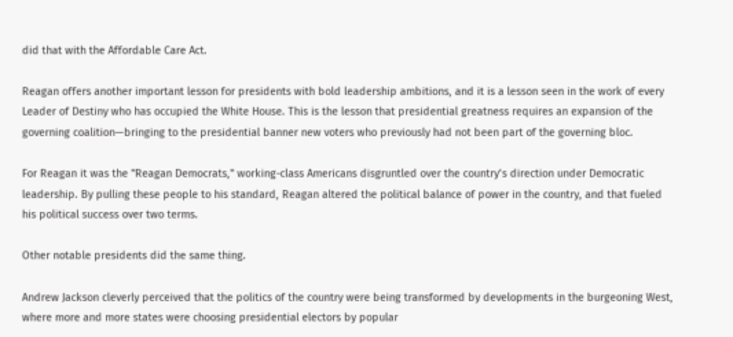did that with the Affordable Care Act.

Reagan offers another important lesson for presidents with bold leadership ambitions, and it is a lesson seen in the work of every Leader of Destiny who has occupied the White House. This is the lesson that presidential greatness requires an expansion of the governing coalition—bringing to the presidential banner new voters who previously had not been part of the governing bloc.

For Reagan it was the "Reagan Democrats," working-class Americans disgruntled over the country’s direction under Democratic leadership. By pulling these people to his standard, Reagan altered the political balance of power in the country, and that fueled his political success over two terms.

Other notable presidents did the same thing.

Andrew Jackson cleverly perceived that the politics of the country were being transformed by developments in the burgeoning West, where more and more states were choosing presidential electors by popular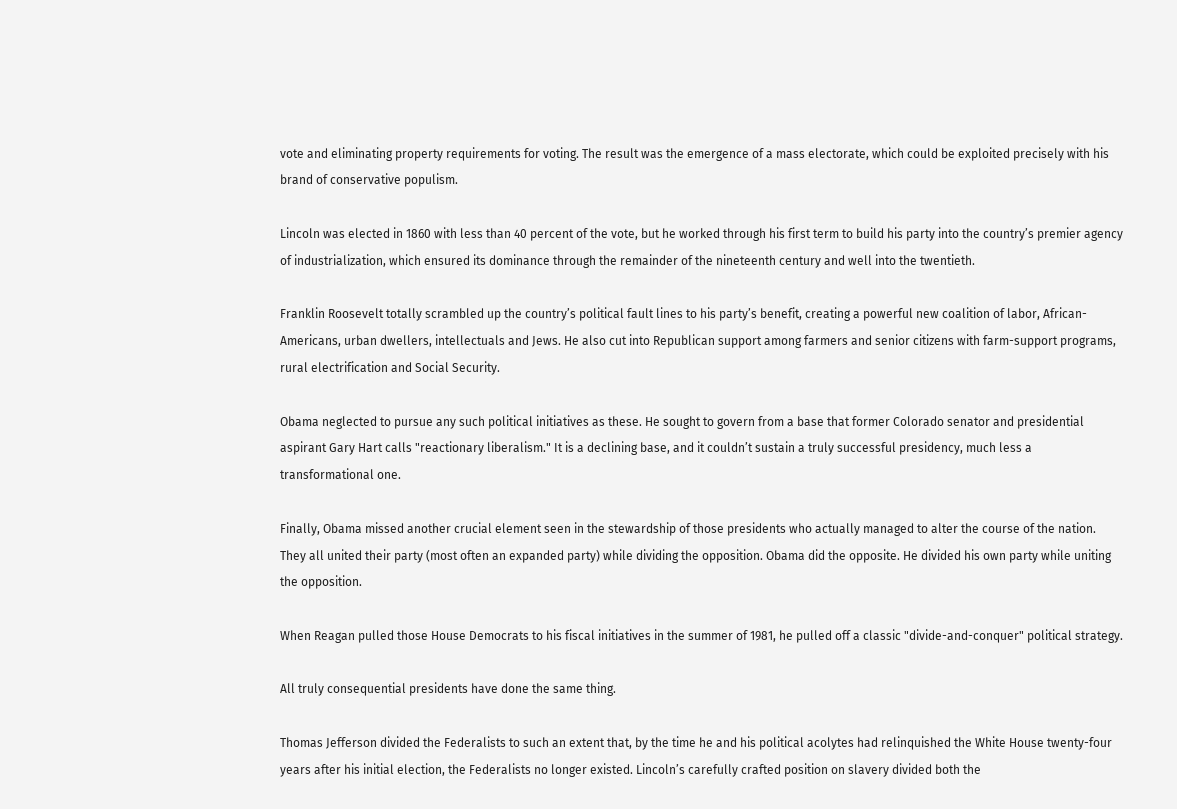vote and eliminating property requirements for voting. The result was the emergence of a mass electorate, which could be exploited precisely with his brand of conservative populism.

Lincoln was elected in 1860 with less than 40 percent of the vote, but he worked through his first term to build his party into the country’s premier agency of industrialization, which ensured its dominance through the remainder of the nineteenth century and well into the twentieth.

Franklin Roosevelt totally scrambled up the country’s political fault lines to his party’s benefit, creating a powerful new coalition of labor, African-Americans, urban dwellers, intellectuals and Jews. He also cut into Republican support among farmers and senior citizens with farm-support programs, rural electrification and Social Security.

Obama neglected to pursue any such political initiatives as these. He sought to govern from a base that former Colorado senator and presidential aspirant Gary Hart calls "reactionary liberalism." It is a declining base, and it couldn’t sustain a truly successful presidency, much less a transformational one.

Finally, Obama missed another crucial element seen in the stewardship of those presidents who actually managed to alter the course of the nation. They all united their party (most often an expanded party) while dividing the opposition. Obama did the opposite. He divided his own party while uniting the opposition.

When Reagan pulled those House Democrats to his fiscal initiatives in the summer of 1981, he pulled off a classic "divide-and-conquer" political strategy.

All truly consequential presidents have done the same thing.

Thomas Jefferson divided the Federalists to such an extent that, by the time he and his political acolytes had relinquished the White House twenty-four years after his initial election, the Federalists no longer existed. Lincoln’s carefully crafted position on slavery divided both the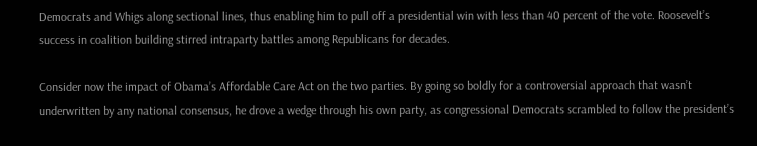Democrats and Whigs along sectional lines, thus enabling him to pull off a presidential win with less than 40 percent of the vote. Roosevelt’s success in coalition building stirred intraparty battles among Republicans for decades.

Consider now the impact of Obama’s Affordable Care Act on the two parties. By going so boldly for a controversial approach that wasn’t underwritten by any national consensus, he drove a wedge through his own party, as congressional Democrats scrambled to follow the president’s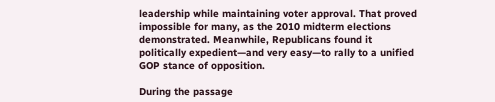leadership while maintaining voter approval. That proved impossible for many, as the 2010 midterm elections demonstrated. Meanwhile, Republicans found it politically expedient—and very easy—to rally to a unified GOP stance of opposition.

During the passage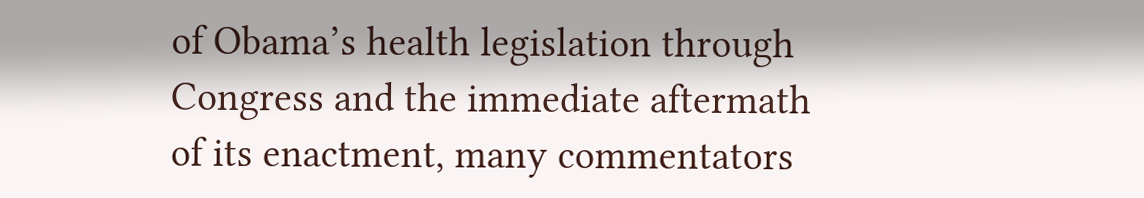of Obama’s health legislation through Congress and the immediate aftermath of its enactment, many commentators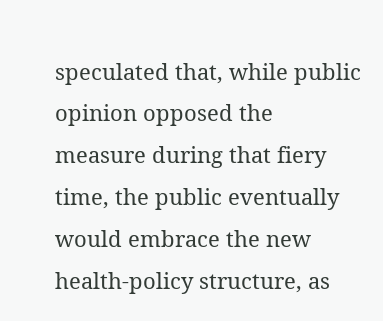speculated that, while public opinion opposed the measure during that fiery time, the public eventually would embrace the new health-policy structure, as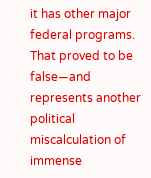it has other major federal programs. That proved to be false—and represents another political miscalculation of immense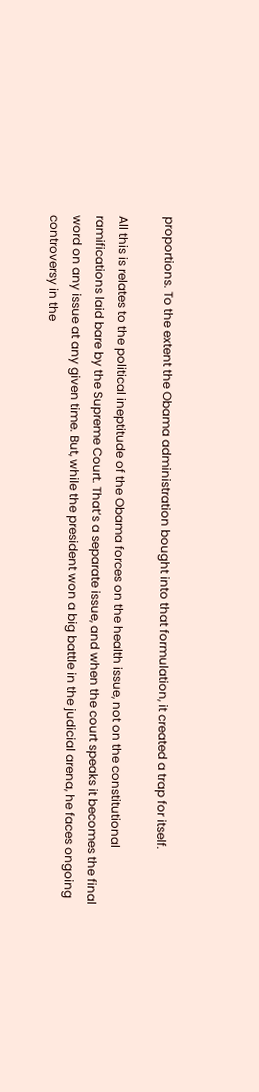proportions. To the extent the Obama administration bought into that formulation, it created a trap for itself.

All this is relates to the political ineptitude of the Obama forces on the health issue, not on the constitutional ramifications laid bare by the Supreme Court. That’s a separate issue, and when the court speaks it becomes the final word on any issue at any given time. But, while the president won a big battle in the judicial arena, he faces ongoing controversy in the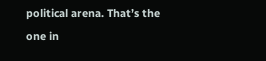political arena. That’s the one in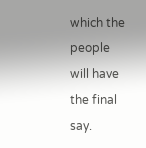which the people will have the final say.